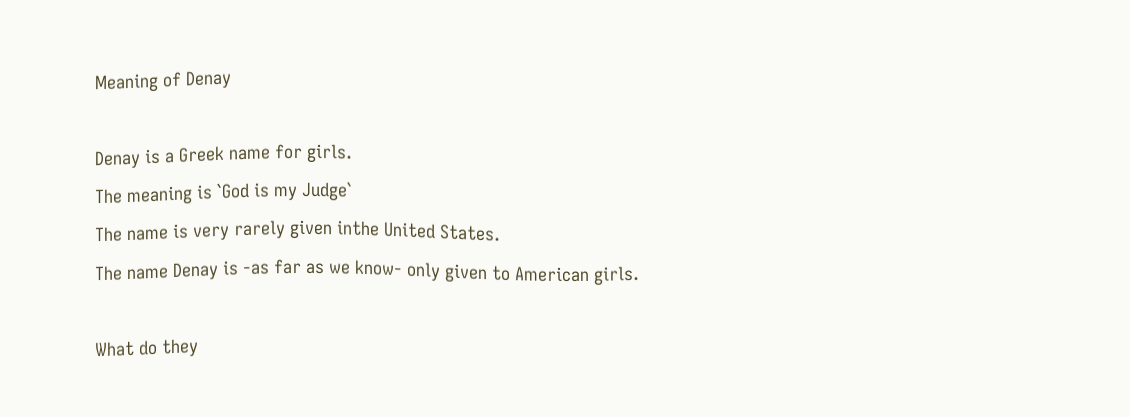Meaning of Denay

Denay is a Greek name for girls.
The meaning is `God is my Judge`
The name is very rarely given inthe United States.
The name Denay is -as far as we know- only given to American girls.

What do they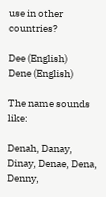use in other countries?

Dee (English)
Dene (English)

The name sounds like:

Denah, Danay, Dinay, Denae, Dena, Denny,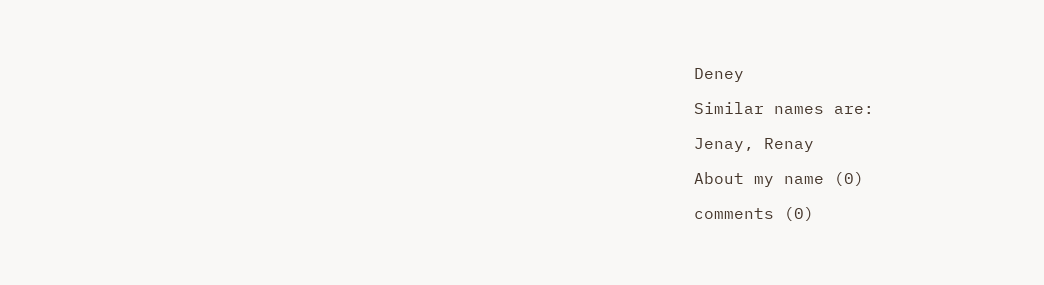Deney

Similar names are:

Jenay, Renay

About my name (0)

comments (0)